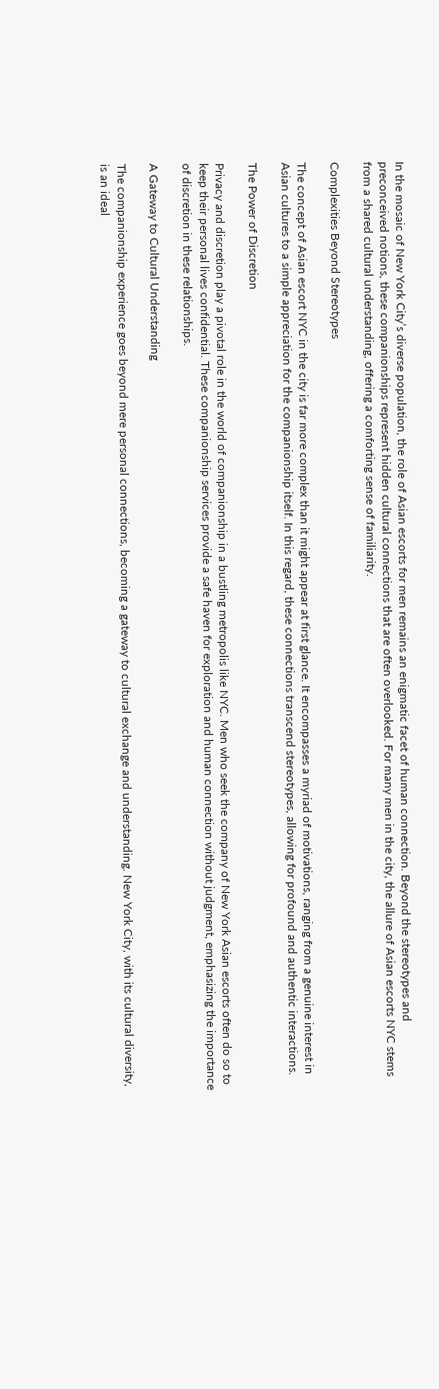In the mosaic of New York City’s diverse population, the role of Asian escorts for men remains an enigmatic facet of human connection. Beyond the stereotypes and preconceived notions, these companionships represent hidden cultural connections that are often overlooked. For many men in the city, the allure of Asian escorts NYC stems from a shared cultural understanding, offering a comforting sense of familiarity.

Complexities Beyond Stereotypes

The concept of Asian escort NYC in the city is far more complex than it might appear at first glance. It encompasses a myriad of motivations, ranging from a genuine interest in Asian cultures to a simple appreciation for the companionship itself. In this regard, these connections transcend stereotypes, allowing for profound and authentic interactions.

The Power of Discretion

Privacy and discretion play a pivotal role in the world of companionship in a bustling metropolis like NYC. Men who seek the company of New York Asian escorts often do so to keep their personal lives confidential. These companionship services provide a safe haven for exploration and human connection without judgment, emphasizing the importance of discretion in these relationships.

A Gateway to Cultural Understanding

The companionship experience goes beyond mere personal connections, becoming a gateway to cultural exchange and understanding. New York City, with its cultural diversity, is an ideal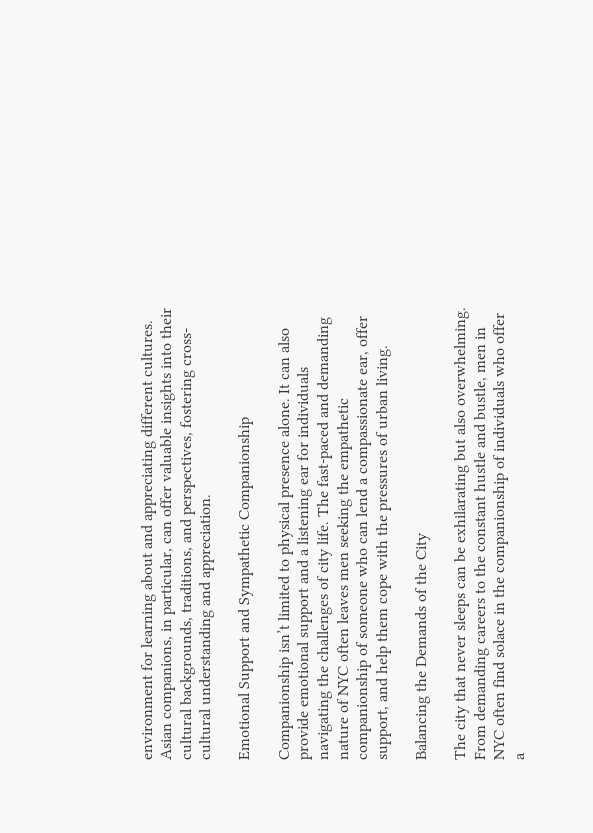environment for learning about and appreciating different cultures. Asian companions, in particular, can offer valuable insights into their cultural backgrounds, traditions, and perspectives, fostering cross-cultural understanding and appreciation.

Emotional Support and Sympathetic Companionship

Companionship isn’t limited to physical presence alone. It can also provide emotional support and a listening ear for individuals navigating the challenges of city life. The fast-paced and demanding nature of NYC often leaves men seeking the empathetic companionship of someone who can lend a compassionate ear, offer support, and help them cope with the pressures of urban living.

Balancing the Demands of the City

The city that never sleeps can be exhilarating but also overwhelming. From demanding careers to the constant hustle and bustle, men in NYC often find solace in the companionship of individuals who offer a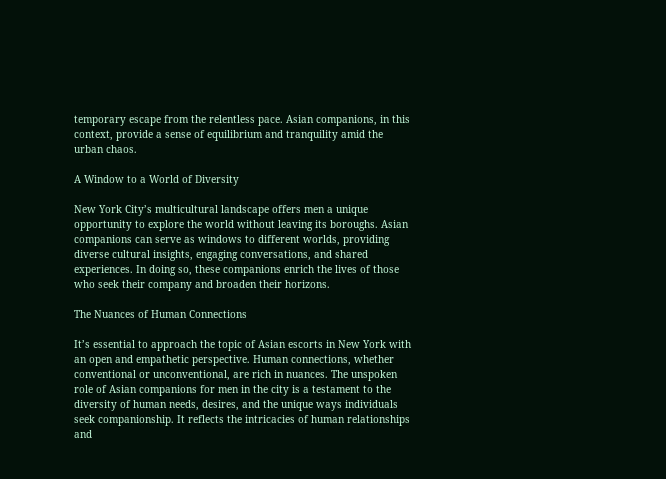temporary escape from the relentless pace. Asian companions, in this context, provide a sense of equilibrium and tranquility amid the urban chaos.

A Window to a World of Diversity

New York City’s multicultural landscape offers men a unique opportunity to explore the world without leaving its boroughs. Asian companions can serve as windows to different worlds, providing diverse cultural insights, engaging conversations, and shared experiences. In doing so, these companions enrich the lives of those who seek their company and broaden their horizons.

The Nuances of Human Connections

It’s essential to approach the topic of Asian escorts in New York with an open and empathetic perspective. Human connections, whether conventional or unconventional, are rich in nuances. The unspoken role of Asian companions for men in the city is a testament to the diversity of human needs, desires, and the unique ways individuals seek companionship. It reflects the intricacies of human relationships and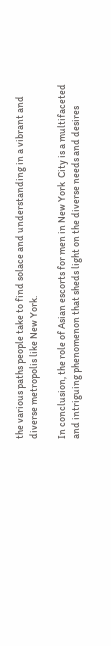the various paths people take to find solace and understanding in a vibrant and diverse metropolis like New York.

In conclusion, the role of Asian escorts for men in New York  City is a multifaceted and intriguing phenomenon that sheds light on the diverse needs and desires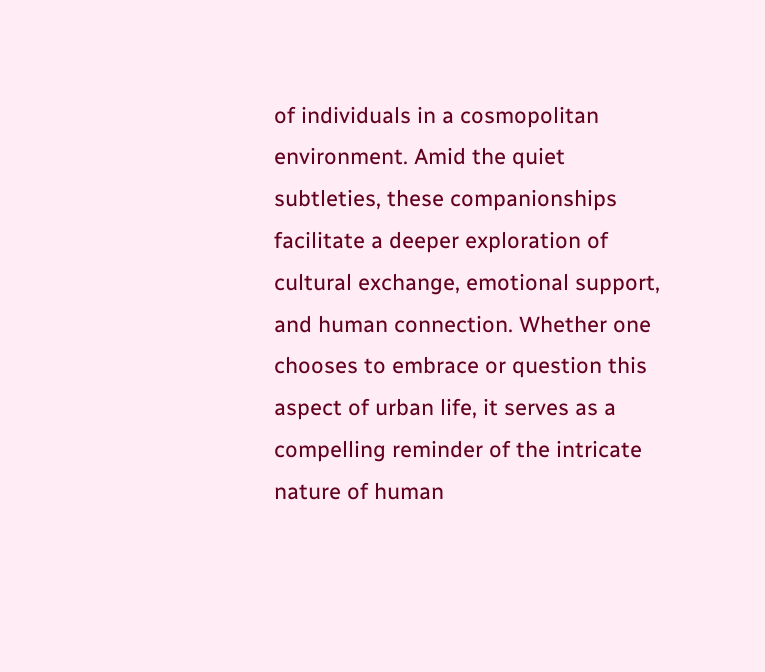of individuals in a cosmopolitan environment. Amid the quiet subtleties, these companionships facilitate a deeper exploration of cultural exchange, emotional support, and human connection. Whether one chooses to embrace or question this aspect of urban life, it serves as a compelling reminder of the intricate nature of human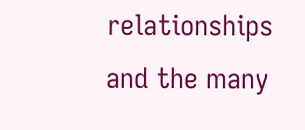relationships and the many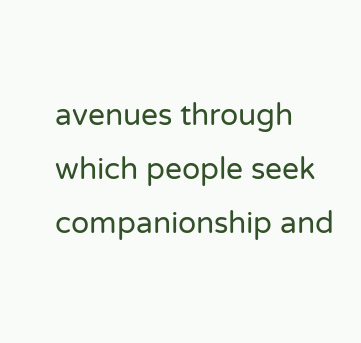avenues through which people seek companionship and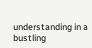understanding in a bustling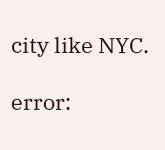city like NYC.

error: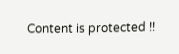Content is protected !!